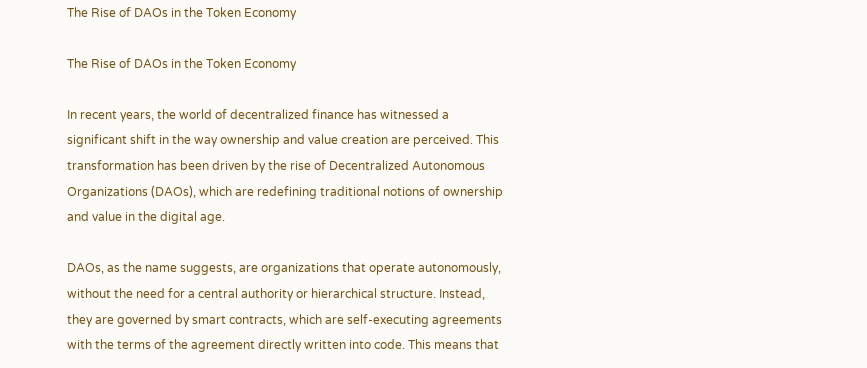The Rise of DAOs in the Token Economy

The Rise of DAOs in the Token Economy

In recent years, the world of decentralized finance has witnessed a significant shift in the way ownership and value creation are perceived. This transformation has been driven by the rise of Decentralized Autonomous Organizations (DAOs), which are redefining traditional notions of ownership and value in the digital age.

DAOs, as the name suggests, are organizations that operate autonomously, without the need for a central authority or hierarchical structure. Instead, they are governed by smart contracts, which are self-executing agreements with the terms of the agreement directly written into code. This means that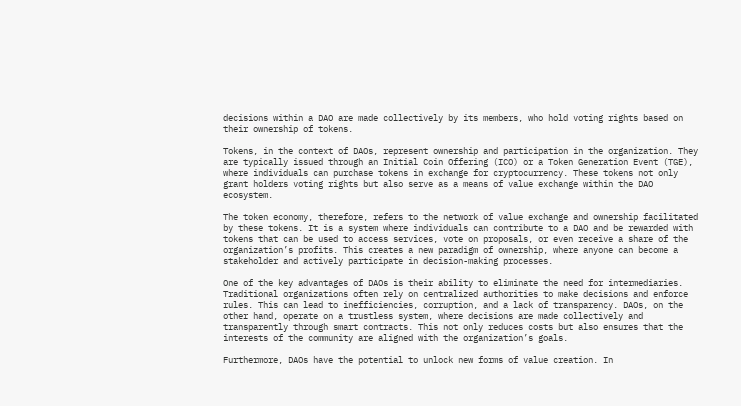decisions within a DAO are made collectively by its members, who hold voting rights based on their ownership of tokens.

Tokens, in the context of DAOs, represent ownership and participation in the organization. They are typically issued through an Initial Coin Offering (ICO) or a Token Generation Event (TGE), where individuals can purchase tokens in exchange for cryptocurrency. These tokens not only grant holders voting rights but also serve as a means of value exchange within the DAO ecosystem.

The token economy, therefore, refers to the network of value exchange and ownership facilitated by these tokens. It is a system where individuals can contribute to a DAO and be rewarded with tokens that can be used to access services, vote on proposals, or even receive a share of the organization’s profits. This creates a new paradigm of ownership, where anyone can become a stakeholder and actively participate in decision-making processes.

One of the key advantages of DAOs is their ability to eliminate the need for intermediaries. Traditional organizations often rely on centralized authorities to make decisions and enforce rules. This can lead to inefficiencies, corruption, and a lack of transparency. DAOs, on the other hand, operate on a trustless system, where decisions are made collectively and transparently through smart contracts. This not only reduces costs but also ensures that the interests of the community are aligned with the organization’s goals.

Furthermore, DAOs have the potential to unlock new forms of value creation. In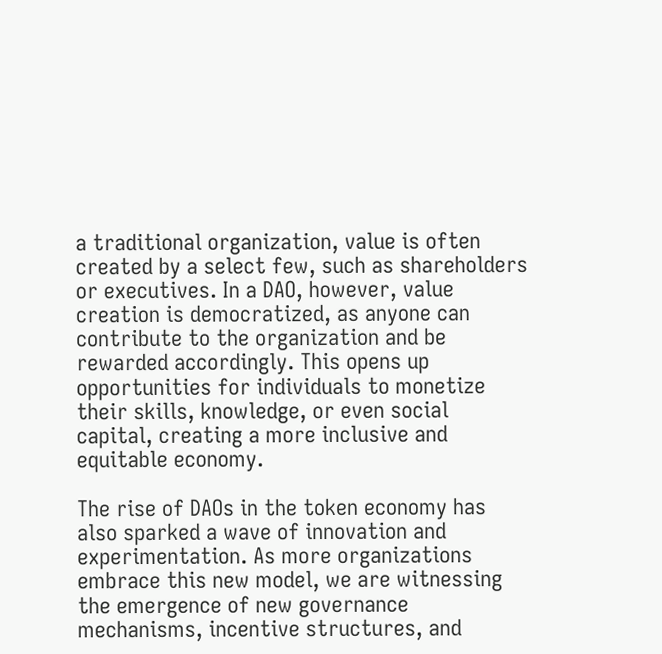a traditional organization, value is often created by a select few, such as shareholders or executives. In a DAO, however, value creation is democratized, as anyone can contribute to the organization and be rewarded accordingly. This opens up opportunities for individuals to monetize their skills, knowledge, or even social capital, creating a more inclusive and equitable economy.

The rise of DAOs in the token economy has also sparked a wave of innovation and experimentation. As more organizations embrace this new model, we are witnessing the emergence of new governance mechanisms, incentive structures, and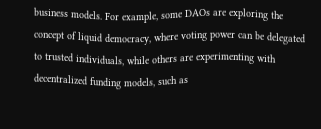business models. For example, some DAOs are exploring the concept of liquid democracy, where voting power can be delegated to trusted individuals, while others are experimenting with decentralized funding models, such as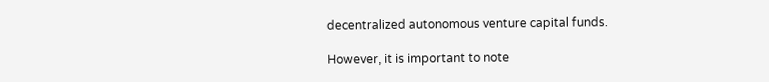decentralized autonomous venture capital funds.

However, it is important to note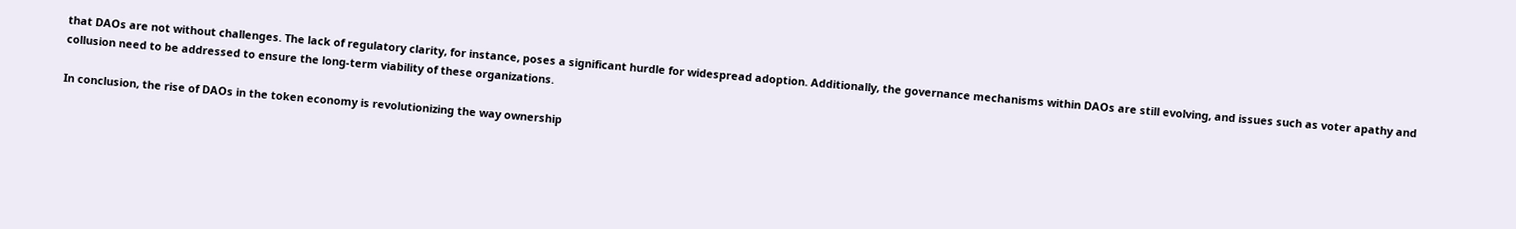that DAOs are not without challenges. The lack of regulatory clarity, for instance, poses a significant hurdle for widespread adoption. Additionally, the governance mechanisms within DAOs are still evolving, and issues such as voter apathy and collusion need to be addressed to ensure the long-term viability of these organizations.

In conclusion, the rise of DAOs in the token economy is revolutionizing the way ownership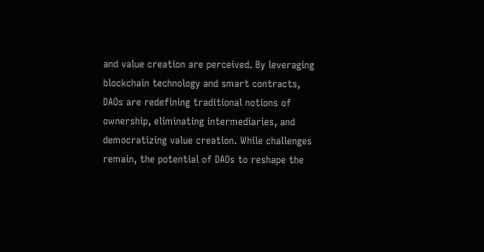and value creation are perceived. By leveraging blockchain technology and smart contracts, DAOs are redefining traditional notions of ownership, eliminating intermediaries, and democratizing value creation. While challenges remain, the potential of DAOs to reshape the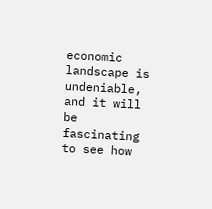economic landscape is undeniable, and it will be fascinating to see how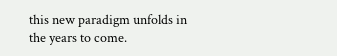this new paradigm unfolds in the years to come.